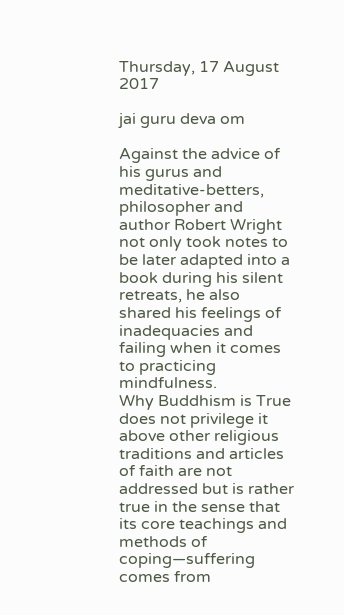Thursday, 17 August 2017

jai guru deva om

Against the advice of his gurus and meditative-betters, philosopher and author Robert Wright not only took notes to be later adapted into a book during his silent retreats, he also shared his feelings of inadequacies and failing when it comes to practicing mindfulness.
Why Buddhism is True does not privilege it above other religious traditions and articles of faith are not addressed but is rather true in the sense that its core teachings and methods of coping—suffering comes from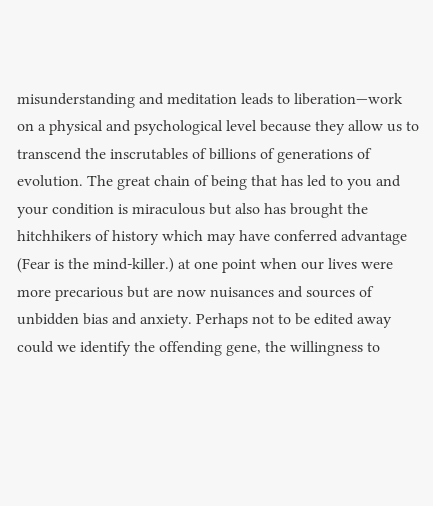misunderstanding and meditation leads to liberation—work on a physical and psychological level because they allow us to transcend the inscrutables of billions of generations of evolution. The great chain of being that has led to you and your condition is miraculous but also has brought the hitchhikers of history which may have conferred advantage (Fear is the mind-killer.) at one point when our lives were more precarious but are now nuisances and sources of unbidden bias and anxiety. Perhaps not to be edited away could we identify the offending gene, the willingness to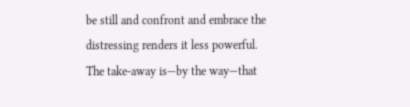be still and confront and embrace the distressing renders it less powerful. The take-away is—by the way—that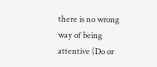there is no wrong way of being attentive (Do or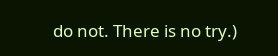do not. There is no try.)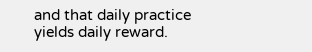and that daily practice yields daily reward.